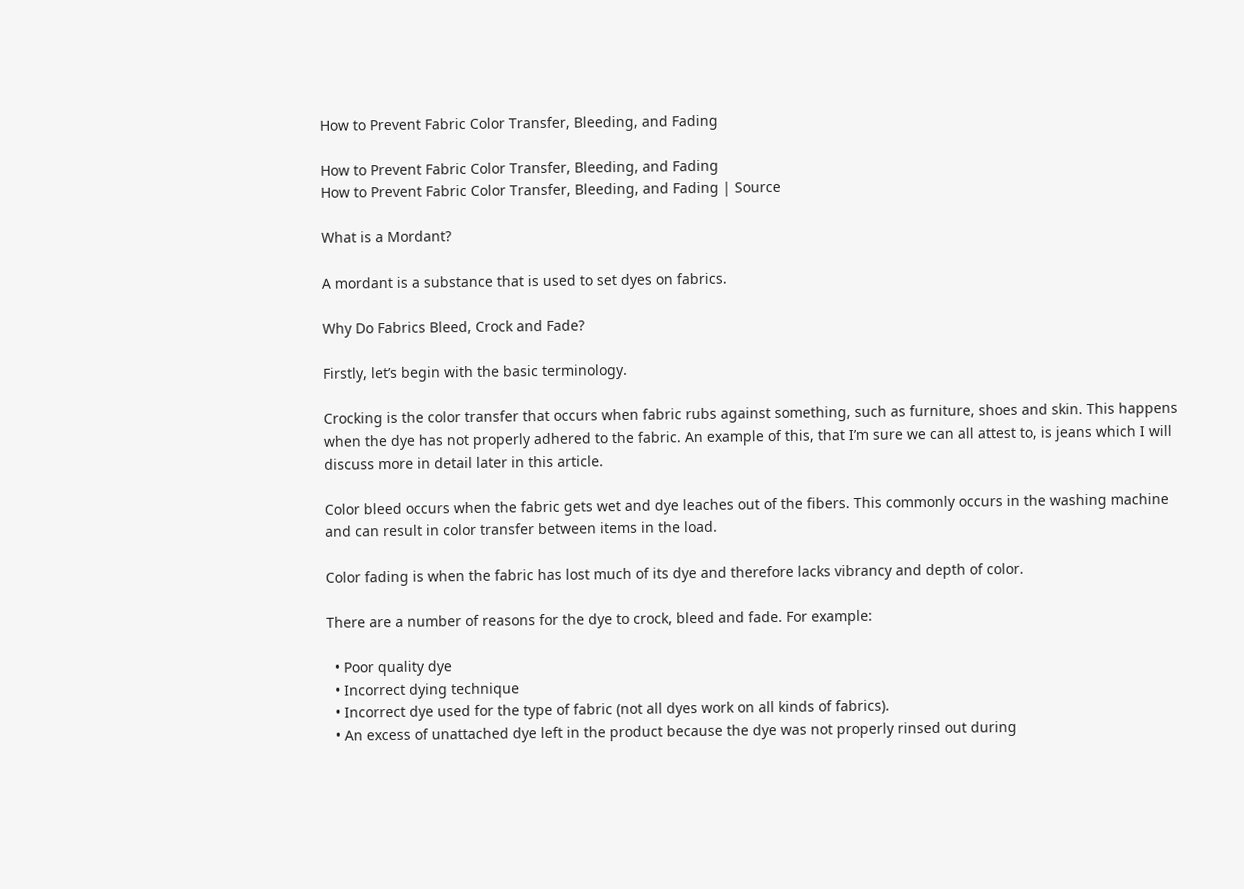How to Prevent Fabric Color Transfer, Bleeding, and Fading

How to Prevent Fabric Color Transfer, Bleeding, and Fading
How to Prevent Fabric Color Transfer, Bleeding, and Fading | Source

What is a Mordant?

A mordant is a substance that is used to set dyes on fabrics.

Why Do Fabrics Bleed, Crock and Fade?

Firstly, let’s begin with the basic terminology.

Crocking is the color transfer that occurs when fabric rubs against something, such as furniture, shoes and skin. This happens when the dye has not properly adhered to the fabric. An example of this, that I’m sure we can all attest to, is jeans which I will discuss more in detail later in this article.

Color bleed occurs when the fabric gets wet and dye leaches out of the fibers. This commonly occurs in the washing machine and can result in color transfer between items in the load.

Color fading is when the fabric has lost much of its dye and therefore lacks vibrancy and depth of color.

There are a number of reasons for the dye to crock, bleed and fade. For example:

  • Poor quality dye
  • Incorrect dying technique
  • Incorrect dye used for the type of fabric (not all dyes work on all kinds of fabrics).
  • An excess of unattached dye left in the product because the dye was not properly rinsed out during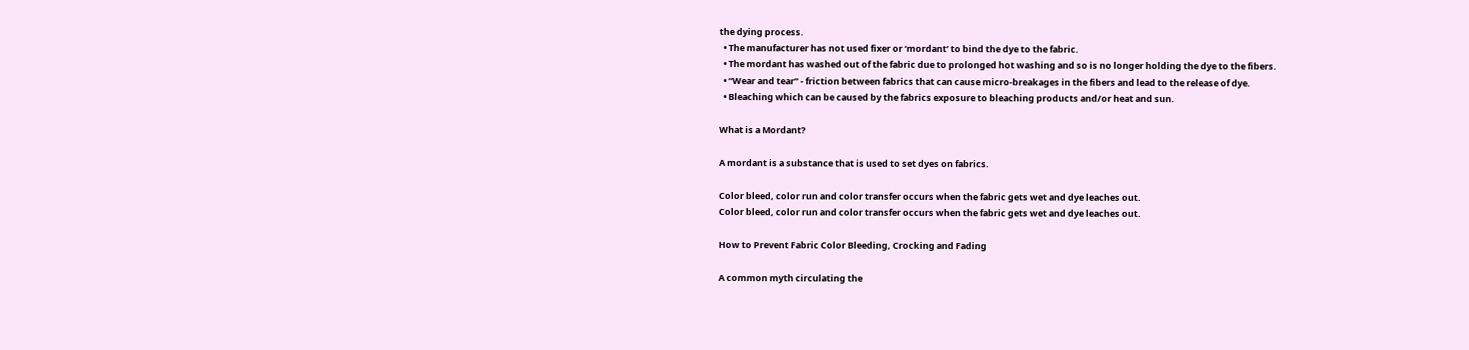the dying process.
  • The manufacturer has not used fixer or ‘mordant’ to bind the dye to the fabric.
  • The mordant has washed out of the fabric due to prolonged hot washing and so is no longer holding the dye to the fibers.
  • “Wear and tear” - friction between fabrics that can cause micro-breakages in the fibers and lead to the release of dye.
  • Bleaching which can be caused by the fabrics exposure to bleaching products and/or heat and sun.

What is a Mordant?

A mordant is a substance that is used to set dyes on fabrics.

Color bleed, color run and color transfer occurs when the fabric gets wet and dye leaches out.
Color bleed, color run and color transfer occurs when the fabric gets wet and dye leaches out.

How to Prevent Fabric Color Bleeding, Crocking and Fading

A common myth circulating the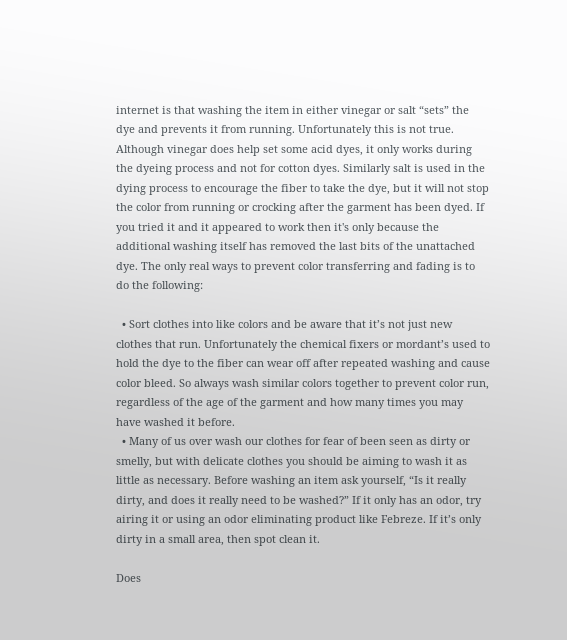internet is that washing the item in either vinegar or salt “sets” the dye and prevents it from running. Unfortunately this is not true. Although vinegar does help set some acid dyes, it only works during the dyeing process and not for cotton dyes. Similarly salt is used in the dying process to encourage the fiber to take the dye, but it will not stop the color from running or crocking after the garment has been dyed. If you tried it and it appeared to work then it's only because the additional washing itself has removed the last bits of the unattached dye. The only real ways to prevent color transferring and fading is to do the following:

  • Sort clothes into like colors and be aware that it’s not just new clothes that run. Unfortunately the chemical fixers or mordant’s used to hold the dye to the fiber can wear off after repeated washing and cause color bleed. So always wash similar colors together to prevent color run, regardless of the age of the garment and how many times you may have washed it before.
  • Many of us over wash our clothes for fear of been seen as dirty or smelly, but with delicate clothes you should be aiming to wash it as little as necessary. Before washing an item ask yourself, “Is it really dirty, and does it really need to be washed?” If it only has an odor, try airing it or using an odor eliminating product like Febreze. If it’s only dirty in a small area, then spot clean it.

Does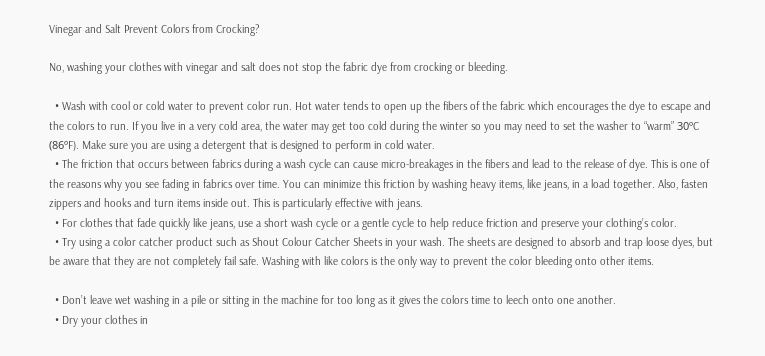Vinegar and Salt Prevent Colors from Crocking?

No, washing your clothes with vinegar and salt does not stop the fabric dye from crocking or bleeding.

  • Wash with cool or cold water to prevent color run. Hot water tends to open up the fibers of the fabric which encourages the dye to escape and the colors to run. If you live in a very cold area, the water may get too cold during the winter so you may need to set the washer to “warm” 30ºC (86ºF). Make sure you are using a detergent that is designed to perform in cold water.
  • The friction that occurs between fabrics during a wash cycle can cause micro-breakages in the fibers and lead to the release of dye. This is one of the reasons why you see fading in fabrics over time. You can minimize this friction by washing heavy items, like jeans, in a load together. Also, fasten zippers and hooks and turn items inside out. This is particularly effective with jeans.
  • For clothes that fade quickly like jeans, use a short wash cycle or a gentle cycle to help reduce friction and preserve your clothing’s color.
  • Try using a color catcher product such as Shout Colour Catcher Sheets in your wash. The sheets are designed to absorb and trap loose dyes, but be aware that they are not completely fail safe. Washing with like colors is the only way to prevent the color bleeding onto other items.

  • Don’t leave wet washing in a pile or sitting in the machine for too long as it gives the colors time to leech onto one another.
  • Dry your clothes in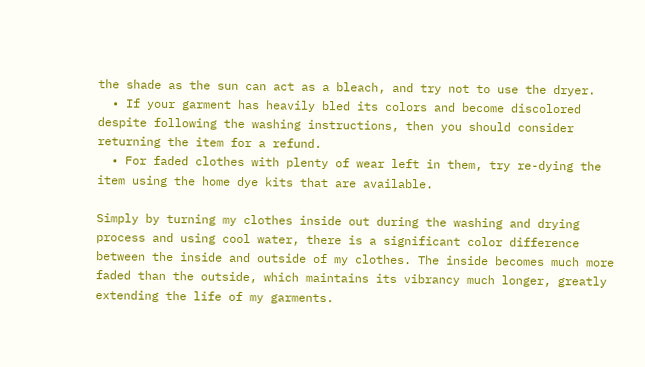the shade as the sun can act as a bleach, and try not to use the dryer.
  • If your garment has heavily bled its colors and become discolored despite following the washing instructions, then you should consider returning the item for a refund.
  • For faded clothes with plenty of wear left in them, try re-dying the item using the home dye kits that are available.

Simply by turning my clothes inside out during the washing and drying process and using cool water, there is a significant color difference between the inside and outside of my clothes. The inside becomes much more faded than the outside, which maintains its vibrancy much longer, greatly extending the life of my garments.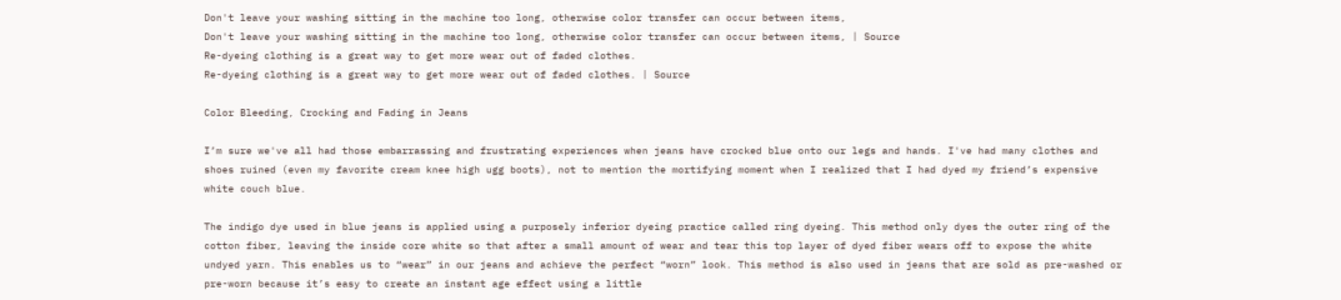Don't leave your washing sitting in the machine too long, otherwise color transfer can occur between items,
Don't leave your washing sitting in the machine too long, otherwise color transfer can occur between items, | Source
Re-dyeing clothing is a great way to get more wear out of faded clothes.
Re-dyeing clothing is a great way to get more wear out of faded clothes. | Source

Color Bleeding, Crocking and Fading in Jeans

I’m sure we've all had those embarrassing and frustrating experiences when jeans have crocked blue onto our legs and hands. I've had many clothes and shoes ruined (even my favorite cream knee high ugg boots), not to mention the mortifying moment when I realized that I had dyed my friend’s expensive white couch blue.

The indigo dye used in blue jeans is applied using a purposely inferior dyeing practice called ring dyeing. This method only dyes the outer ring of the cotton fiber, leaving the inside core white so that after a small amount of wear and tear this top layer of dyed fiber wears off to expose the white undyed yarn. This enables us to “wear” in our jeans and achieve the perfect “worn” look. This method is also used in jeans that are sold as pre-washed or pre-worn because it’s easy to create an instant age effect using a little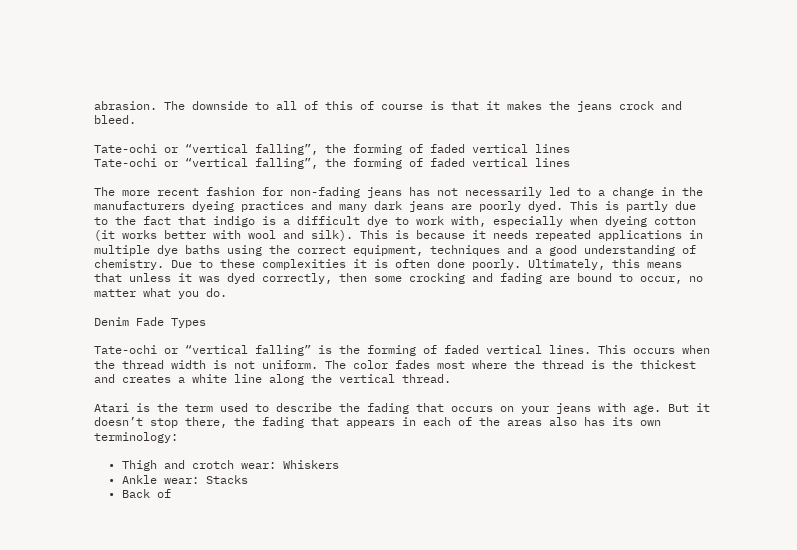abrasion. The downside to all of this of course is that it makes the jeans crock and bleed.

Tate-ochi or “vertical falling”, the forming of faded vertical lines
Tate-ochi or “vertical falling”, the forming of faded vertical lines

The more recent fashion for non-fading jeans has not necessarily led to a change in the manufacturers dyeing practices and many dark jeans are poorly dyed. This is partly due to the fact that indigo is a difficult dye to work with, especially when dyeing cotton (it works better with wool and silk). This is because it needs repeated applications in multiple dye baths using the correct equipment, techniques and a good understanding of chemistry. Due to these complexities it is often done poorly. Ultimately, this means that unless it was dyed correctly, then some crocking and fading are bound to occur, no matter what you do.

Denim Fade Types

Tate-ochi or “vertical falling” is the forming of faded vertical lines. This occurs when the thread width is not uniform. The color fades most where the thread is the thickest and creates a white line along the vertical thread.

Atari is the term used to describe the fading that occurs on your jeans with age. But it doesn’t stop there, the fading that appears in each of the areas also has its own terminology:

  • Thigh and crotch wear: Whiskers
  • Ankle wear: Stacks
  • Back of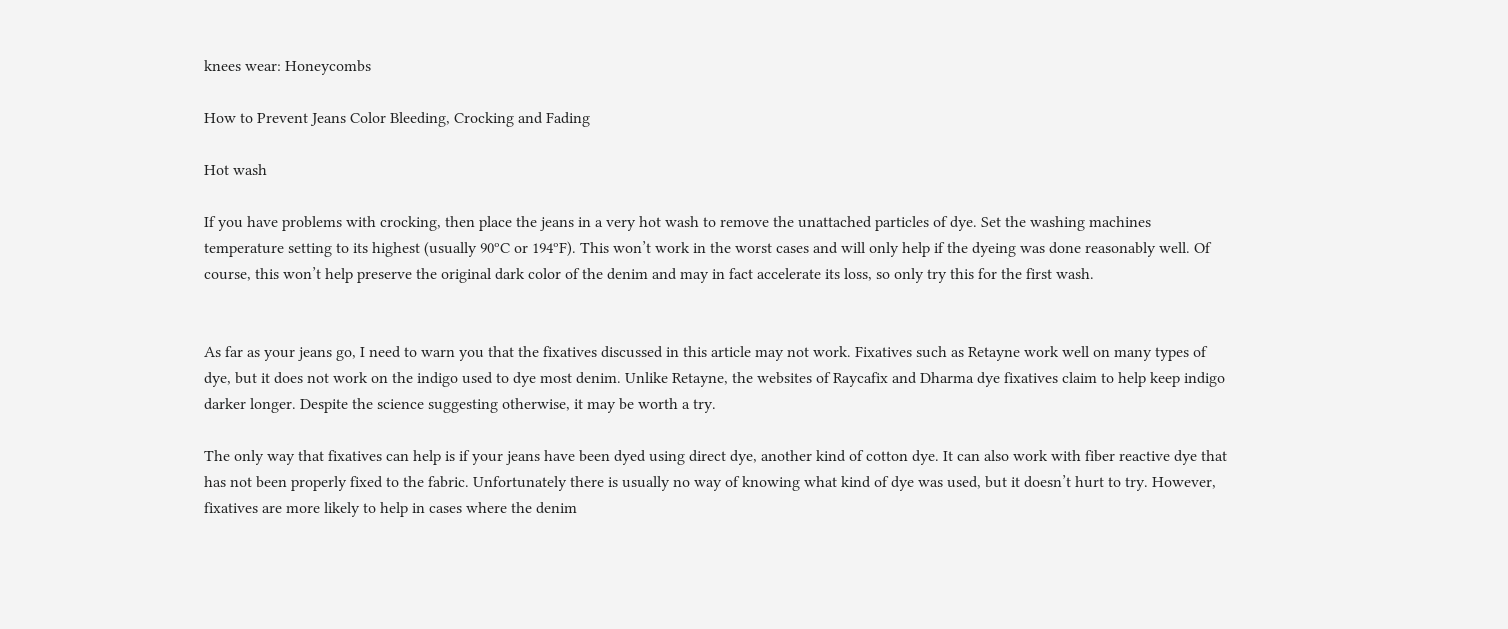knees wear: Honeycombs

How to Prevent Jeans Color Bleeding, Crocking and Fading

Hot wash

If you have problems with crocking, then place the jeans in a very hot wash to remove the unattached particles of dye. Set the washing machines temperature setting to its highest (usually 90ºC or 194ºF). This won’t work in the worst cases and will only help if the dyeing was done reasonably well. Of course, this won’t help preserve the original dark color of the denim and may in fact accelerate its loss, so only try this for the first wash.


As far as your jeans go, I need to warn you that the fixatives discussed in this article may not work. Fixatives such as Retayne work well on many types of dye, but it does not work on the indigo used to dye most denim. Unlike Retayne, the websites of Raycafix and Dharma dye fixatives claim to help keep indigo darker longer. Despite the science suggesting otherwise, it may be worth a try.

The only way that fixatives can help is if your jeans have been dyed using direct dye, another kind of cotton dye. It can also work with fiber reactive dye that has not been properly fixed to the fabric. Unfortunately there is usually no way of knowing what kind of dye was used, but it doesn’t hurt to try. However, fixatives are more likely to help in cases where the denim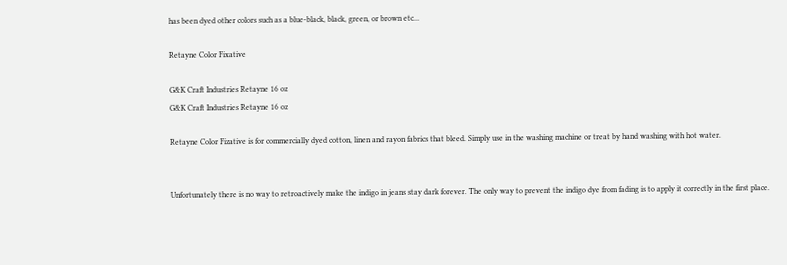has been dyed other colors such as a blue-black, black, green, or brown etc...

Retayne Color Fixative

G&K Craft Industries Retayne 16 oz
G&K Craft Industries Retayne 16 oz

Retayne Color Fizative is for commercially dyed cotton, linen and rayon fabrics that bleed. Simply use in the washing machine or treat by hand washing with hot water.


Unfortunately there is no way to retroactively make the indigo in jeans stay dark forever. The only way to prevent the indigo dye from fading is to apply it correctly in the first place.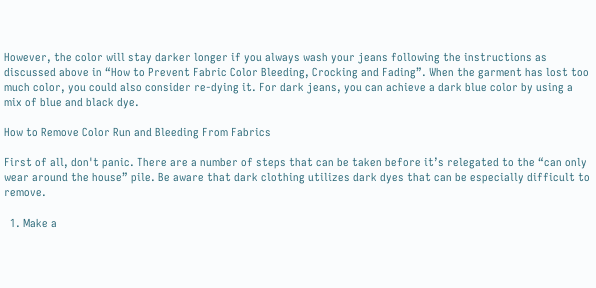However, the color will stay darker longer if you always wash your jeans following the instructions as discussed above in “How to Prevent Fabric Color Bleeding, Crocking and Fading”. When the garment has lost too much color, you could also consider re-dying it. For dark jeans, you can achieve a dark blue color by using a mix of blue and black dye.

How to Remove Color Run and Bleeding From Fabrics

First of all, don't panic. There are a number of steps that can be taken before it’s relegated to the “can only wear around the house” pile. Be aware that dark clothing utilizes dark dyes that can be especially difficult to remove.

  1. Make a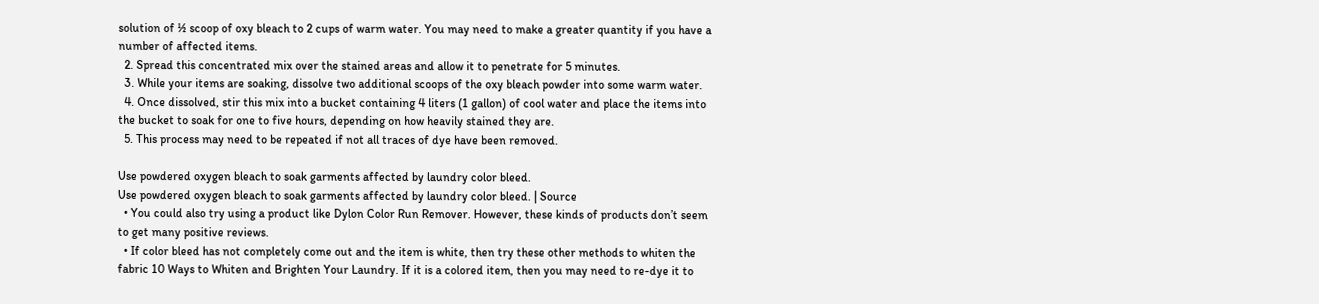solution of ½ scoop of oxy bleach to 2 cups of warm water. You may need to make a greater quantity if you have a number of affected items.
  2. Spread this concentrated mix over the stained areas and allow it to penetrate for 5 minutes.
  3. While your items are soaking, dissolve two additional scoops of the oxy bleach powder into some warm water.
  4. Once dissolved, stir this mix into a bucket containing 4 liters (1 gallon) of cool water and place the items into the bucket to soak for one to five hours, depending on how heavily stained they are.
  5. This process may need to be repeated if not all traces of dye have been removed.

Use powdered oxygen bleach to soak garments affected by laundry color bleed.
Use powdered oxygen bleach to soak garments affected by laundry color bleed. | Source
  • You could also try using a product like Dylon Color Run Remover. However, these kinds of products don’t seem to get many positive reviews.
  • If color bleed has not completely come out and the item is white, then try these other methods to whiten the fabric 10 Ways to Whiten and Brighten Your Laundry. If it is a colored item, then you may need to re-dye it to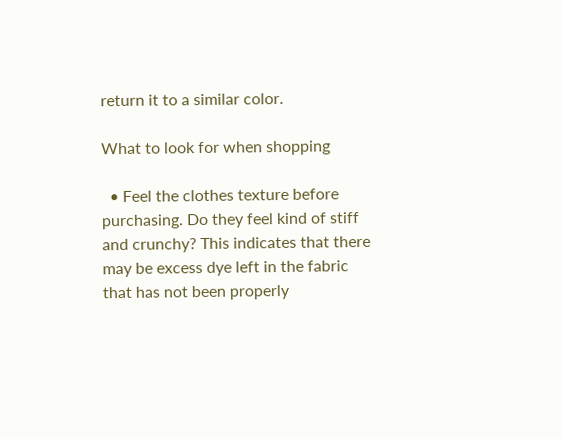return it to a similar color.

What to look for when shopping

  • Feel the clothes texture before purchasing. Do they feel kind of stiff and crunchy? This indicates that there may be excess dye left in the fabric that has not been properly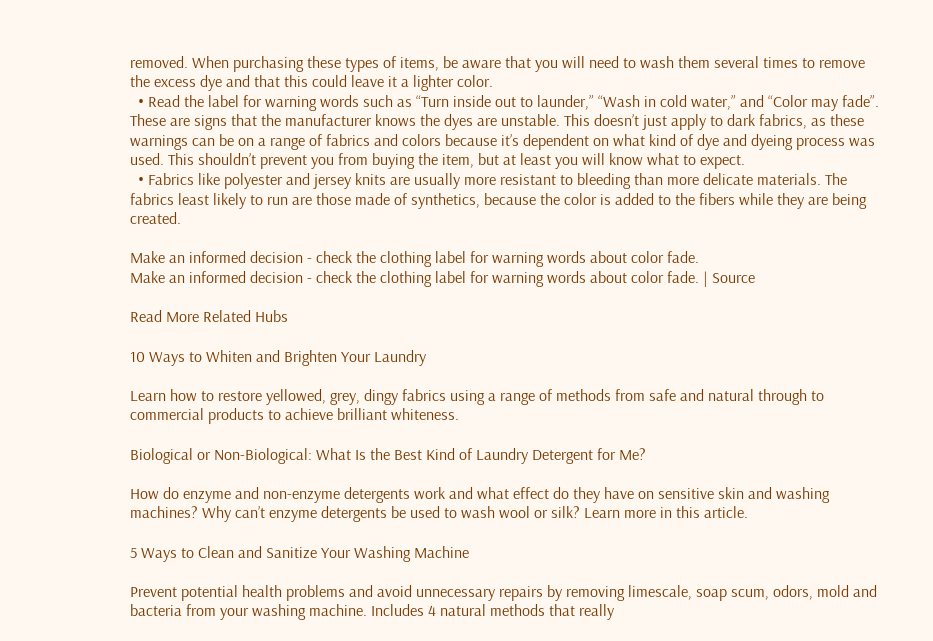removed. When purchasing these types of items, be aware that you will need to wash them several times to remove the excess dye and that this could leave it a lighter color.
  • Read the label for warning words such as “Turn inside out to launder,” “Wash in cold water,” and “Color may fade”. These are signs that the manufacturer knows the dyes are unstable. This doesn’t just apply to dark fabrics, as these warnings can be on a range of fabrics and colors because it’s dependent on what kind of dye and dyeing process was used. This shouldn’t prevent you from buying the item, but at least you will know what to expect.
  • Fabrics like polyester and jersey knits are usually more resistant to bleeding than more delicate materials. The fabrics least likely to run are those made of synthetics, because the color is added to the fibers while they are being created.

Make an informed decision - check the clothing label for warning words about color fade.
Make an informed decision - check the clothing label for warning words about color fade. | Source

Read More Related Hubs

10 Ways to Whiten and Brighten Your Laundry

Learn how to restore yellowed, grey, dingy fabrics using a range of methods from safe and natural through to commercial products to achieve brilliant whiteness.

Biological or Non-Biological: What Is the Best Kind of Laundry Detergent for Me?

How do enzyme and non-enzyme detergents work and what effect do they have on sensitive skin and washing machines? Why can’t enzyme detergents be used to wash wool or silk? Learn more in this article.

5 Ways to Clean and Sanitize Your Washing Machine

Prevent potential health problems and avoid unnecessary repairs by removing limescale, soap scum, odors, mold and bacteria from your washing machine. Includes 4 natural methods that really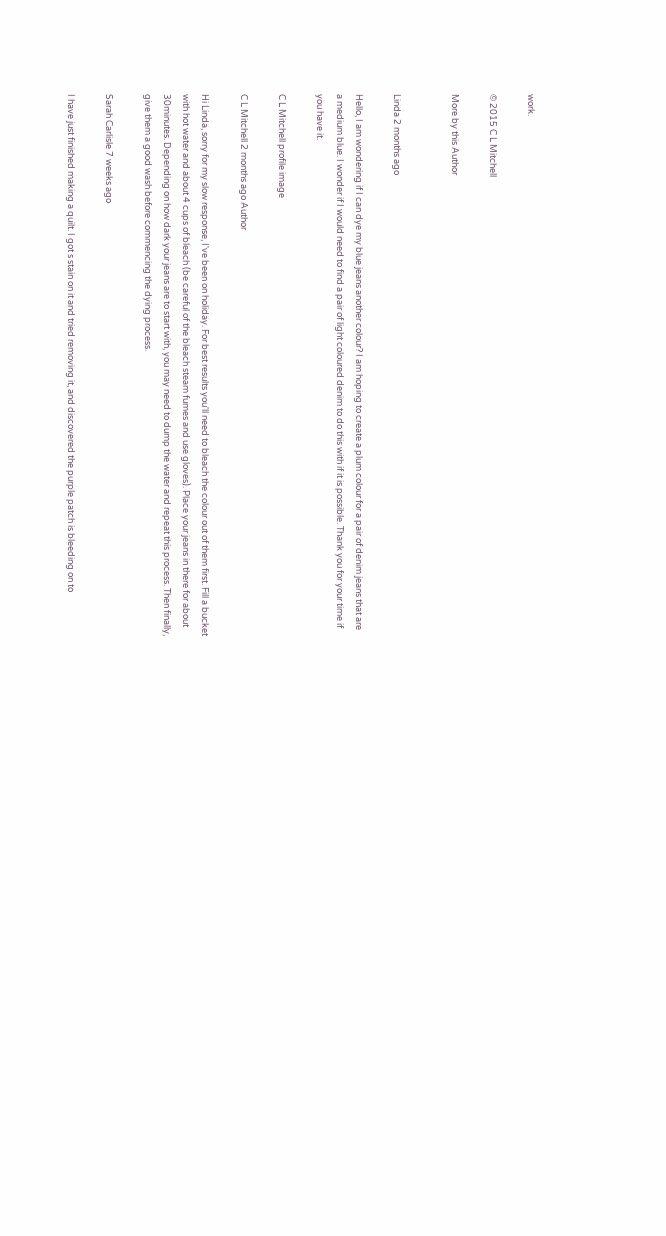work.

© 2015 C L Mitchell

More by this Author


Linda 2 months ago

Hello, I am wondering if I can dye my blue jeans another colour? I am hoping to create a plum colour for a pair of denim jeans that are a medium blue. I wonder if I would need to find a pair of light coloured denim to do this with if it is possible. Thank you for your time if you have it.

C L Mitchell profile image

C L Mitchell 2 months ago Author

Hi Linda, sorry for my slow response, I've been on holiday. For best results you'll need to bleach the colour out of them first. Fill a bucket with hot water and about 4 cups of bleach (be careful of the bleach steam fumes and use gloves). Place your jeans in there for about 30minutes. Depending on how dark your jeans are to start with, you may need to dump the water and repeat this process. Then finally, give them a good wash before commencing the dying process.

Sarah Carlisle 7 weeks ago

I have just finished making a quilt. I got s stain on it and tried removing it, and discovered the purple patch is bleeding on to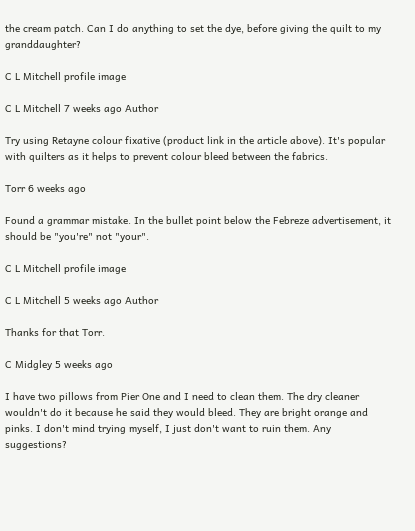the cream patch. Can I do anything to set the dye, before giving the quilt to my granddaughter?

C L Mitchell profile image

C L Mitchell 7 weeks ago Author

Try using Retayne colour fixative (product link in the article above). It's popular with quilters as it helps to prevent colour bleed between the fabrics.

Torr 6 weeks ago

Found a grammar mistake. In the bullet point below the Febreze advertisement, it should be "you're" not "your".

C L Mitchell profile image

C L Mitchell 5 weeks ago Author

Thanks for that Torr.

C Midgley 5 weeks ago

I have two pillows from Pier One and I need to clean them. The dry cleaner wouldn't do it because he said they would bleed. They are bright orange and pinks. I don't mind trying myself, I just don't want to ruin them. Any suggestions?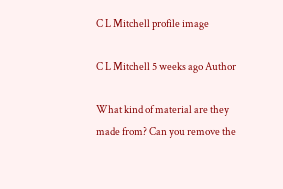C L Mitchell profile image

C L Mitchell 5 weeks ago Author

What kind of material are they made from? Can you remove the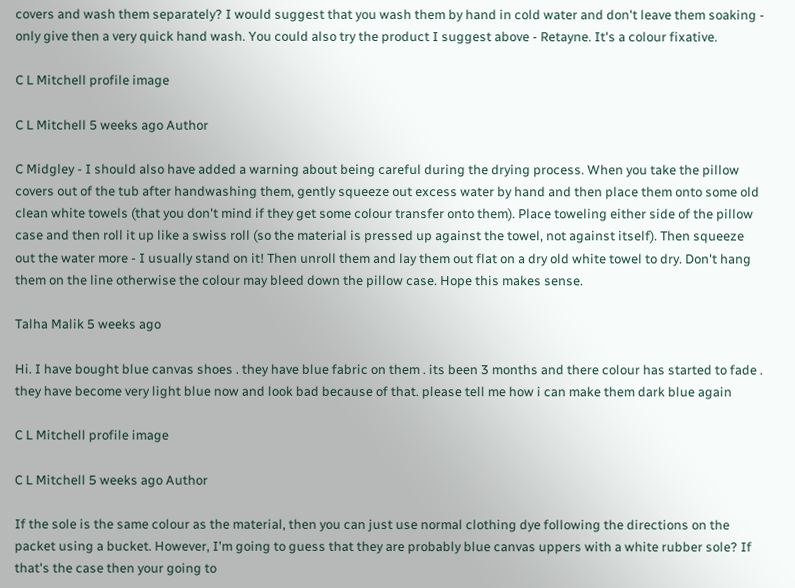covers and wash them separately? I would suggest that you wash them by hand in cold water and don't leave them soaking - only give then a very quick hand wash. You could also try the product I suggest above - Retayne. It's a colour fixative.

C L Mitchell profile image

C L Mitchell 5 weeks ago Author

C Midgley - I should also have added a warning about being careful during the drying process. When you take the pillow covers out of the tub after handwashing them, gently squeeze out excess water by hand and then place them onto some old clean white towels (that you don't mind if they get some colour transfer onto them). Place toweling either side of the pillow case and then roll it up like a swiss roll (so the material is pressed up against the towel, not against itself). Then squeeze out the water more - I usually stand on it! Then unroll them and lay them out flat on a dry old white towel to dry. Don't hang them on the line otherwise the colour may bleed down the pillow case. Hope this makes sense.

Talha Malik 5 weeks ago

Hi. I have bought blue canvas shoes . they have blue fabric on them . its been 3 months and there colour has started to fade . they have become very light blue now and look bad because of that. please tell me how i can make them dark blue again

C L Mitchell profile image

C L Mitchell 5 weeks ago Author

If the sole is the same colour as the material, then you can just use normal clothing dye following the directions on the packet using a bucket. However, I'm going to guess that they are probably blue canvas uppers with a white rubber sole? If that's the case then your going to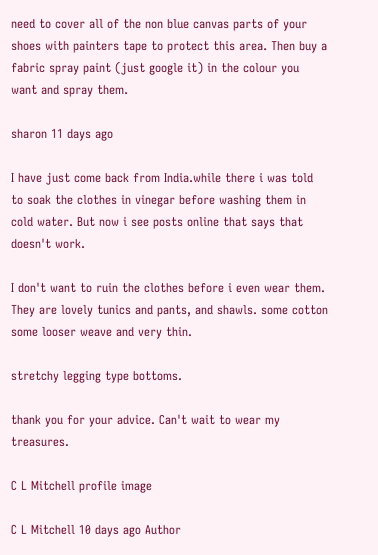need to cover all of the non blue canvas parts of your shoes with painters tape to protect this area. Then buy a fabric spray paint (just google it) in the colour you want and spray them.

sharon 11 days ago

I have just come back from India.while there i was told to soak the clothes in vinegar before washing them in cold water. But now i see posts online that says that doesn't work.

I don't want to ruin the clothes before i even wear them. They are lovely tunics and pants, and shawls. some cotton some looser weave and very thin.

stretchy legging type bottoms.

thank you for your advice. Can't wait to wear my treasures.

C L Mitchell profile image

C L Mitchell 10 days ago Author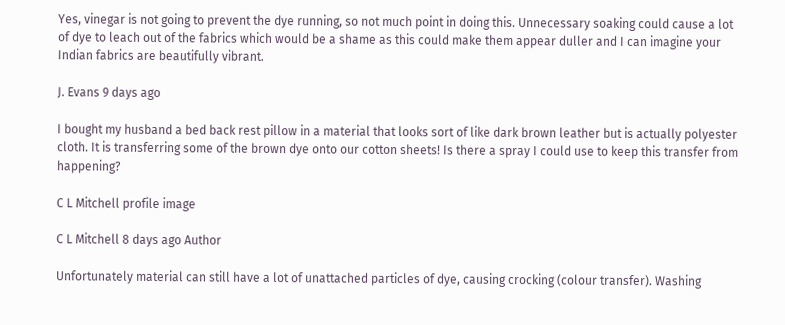Yes, vinegar is not going to prevent the dye running, so not much point in doing this. Unnecessary soaking could cause a lot of dye to leach out of the fabrics which would be a shame as this could make them appear duller and I can imagine your Indian fabrics are beautifully vibrant.

J. Evans 9 days ago

I bought my husband a bed back rest pillow in a material that looks sort of like dark brown leather but is actually polyester cloth. It is transferring some of the brown dye onto our cotton sheets! Is there a spray I could use to keep this transfer from happening?

C L Mitchell profile image

C L Mitchell 8 days ago Author

Unfortunately material can still have a lot of unattached particles of dye, causing crocking (colour transfer). Washing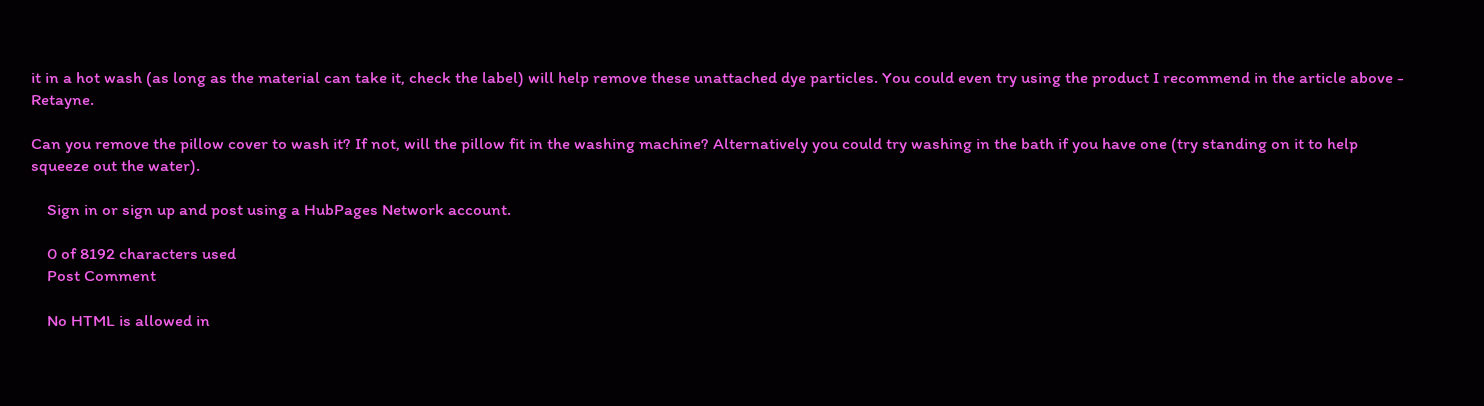it in a hot wash (as long as the material can take it, check the label) will help remove these unattached dye particles. You could even try using the product I recommend in the article above - Retayne.

Can you remove the pillow cover to wash it? If not, will the pillow fit in the washing machine? Alternatively you could try washing in the bath if you have one (try standing on it to help squeeze out the water).

    Sign in or sign up and post using a HubPages Network account.

    0 of 8192 characters used
    Post Comment

    No HTML is allowed in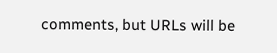comments, but URLs will be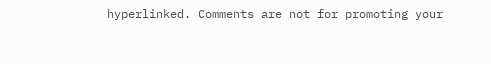hyperlinked. Comments are not for promoting your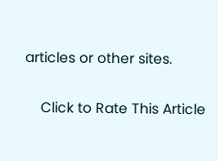articles or other sites.

    Click to Rate This Article